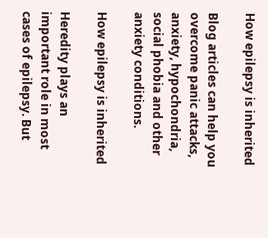How epilepsy is inherited

Blog articles can help you overcome panic attacks, anxiety, hypochondria, social phobia and other anxiety conditions.

How epilepsy is inherited

Heredity plays an important role in most cases of epilepsy. But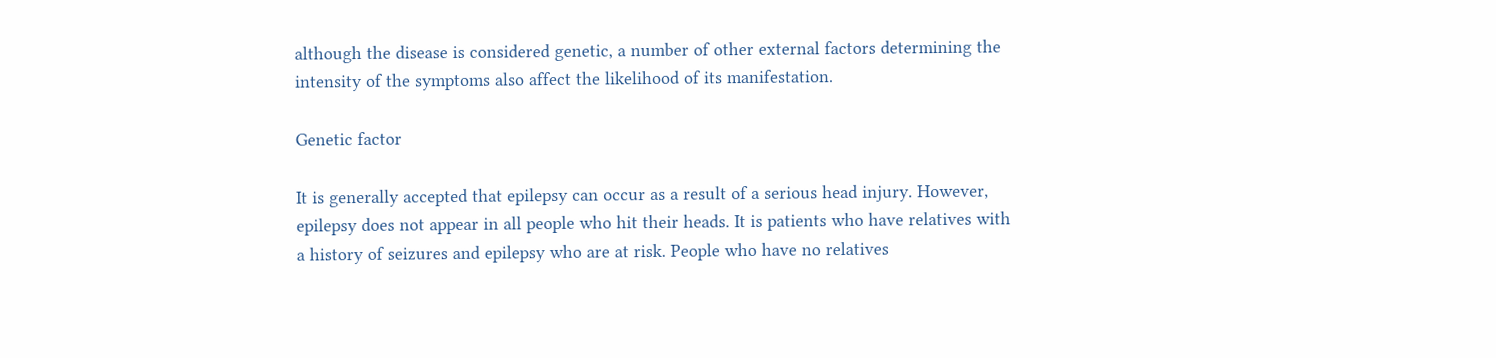although the disease is considered genetic, a number of other external factors determining the intensity of the symptoms also affect the likelihood of its manifestation.

Genetic factor

It is generally accepted that epilepsy can occur as a result of a serious head injury. However, epilepsy does not appear in all people who hit their heads. It is patients who have relatives with a history of seizures and epilepsy who are at risk. People who have no relatives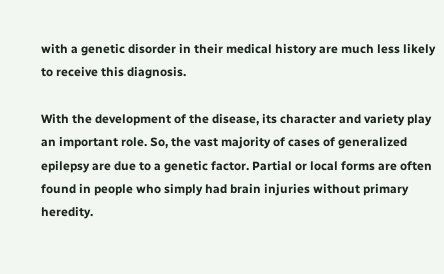with a genetic disorder in their medical history are much less likely to receive this diagnosis.

With the development of the disease, its character and variety play an important role. So, the vast majority of cases of generalized epilepsy are due to a genetic factor. Partial or local forms are often found in people who simply had brain injuries without primary heredity.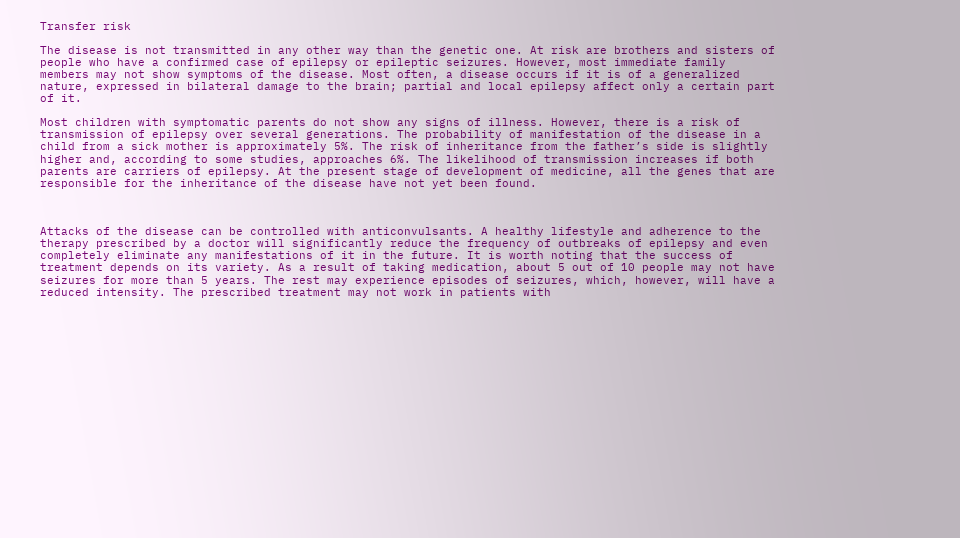Transfer risk

The disease is not transmitted in any other way than the genetic one. At risk are brothers and sisters of people who have a confirmed case of epilepsy or epileptic seizures. However, most immediate family members may not show symptoms of the disease. Most often, a disease occurs if it is of a generalized nature, expressed in bilateral damage to the brain; partial and local epilepsy affect only a certain part of it.

Most children with symptomatic parents do not show any signs of illness. However, there is a risk of transmission of epilepsy over several generations. The probability of manifestation of the disease in a child from a sick mother is approximately 5%. The risk of inheritance from the father’s side is slightly higher and, according to some studies, approaches 6%. The likelihood of transmission increases if both parents are carriers of epilepsy. At the present stage of development of medicine, all the genes that are responsible for the inheritance of the disease have not yet been found.



Attacks of the disease can be controlled with anticonvulsants. A healthy lifestyle and adherence to the therapy prescribed by a doctor will significantly reduce the frequency of outbreaks of epilepsy and even completely eliminate any manifestations of it in the future. It is worth noting that the success of treatment depends on its variety. As a result of taking medication, about 5 out of 10 people may not have seizures for more than 5 years. The rest may experience episodes of seizures, which, however, will have a reduced intensity. The prescribed treatment may not work in patients with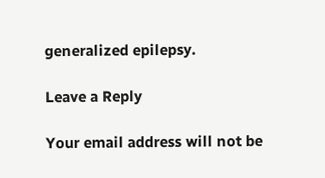generalized epilepsy.

Leave a Reply

Your email address will not be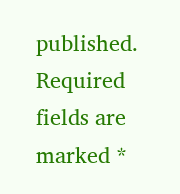published. Required fields are marked *